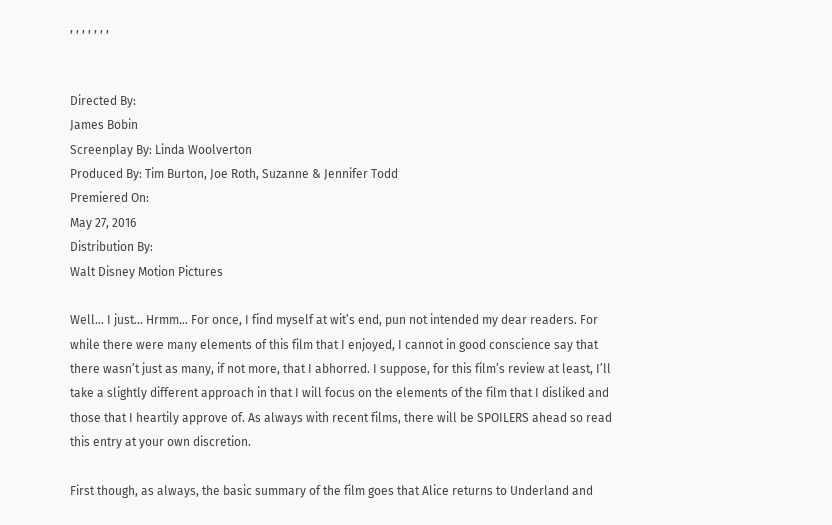, , , , , , ,


Directed By:
James Bobin
Screenplay By: Linda Woolverton
Produced By: Tim Burton, Joe Roth, Suzanne & Jennifer Todd
Premiered On:
May 27, 2016
Distribution By:
Walt Disney Motion Pictures

Well… I just… Hrmm… For once, I find myself at wit’s end, pun not intended my dear readers. For while there were many elements of this film that I enjoyed, I cannot in good conscience say that there wasn’t just as many, if not more, that I abhorred. I suppose, for this film’s review at least, I’ll take a slightly different approach in that I will focus on the elements of the film that I disliked and those that I heartily approve of. As always with recent films, there will be SPOILERS ahead so read this entry at your own discretion.

First though, as always, the basic summary of the film goes that Alice returns to Underland and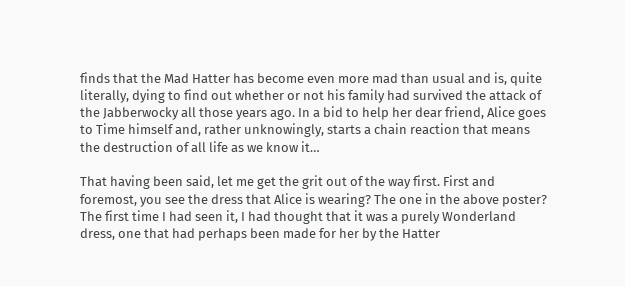finds that the Mad Hatter has become even more mad than usual and is, quite literally, dying to find out whether or not his family had survived the attack of the Jabberwocky all those years ago. In a bid to help her dear friend, Alice goes to Time himself and, rather unknowingly, starts a chain reaction that means the destruction of all life as we know it…

That having been said, let me get the grit out of the way first. First and foremost, you see the dress that Alice is wearing? The one in the above poster? The first time I had seen it, I had thought that it was a purely Wonderland dress, one that had perhaps been made for her by the Hatter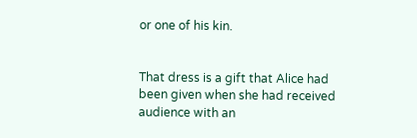or one of his kin.


That dress is a gift that Alice had been given when she had received audience with an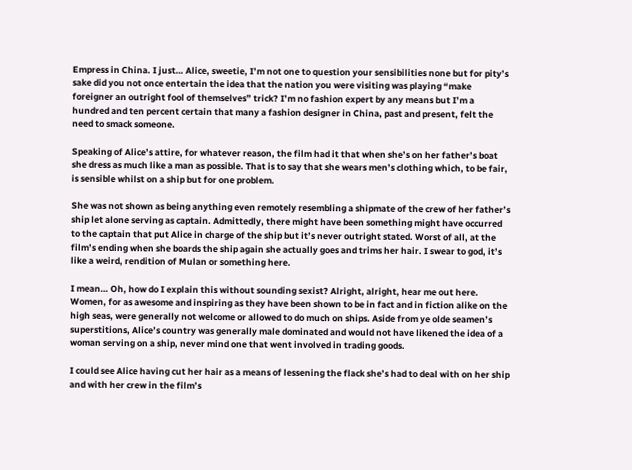Empress in China. I just… Alice, sweetie, I’m not one to question your sensibilities none but for pity’s sake did you not once entertain the idea that the nation you were visiting was playing “make foreigner an outright fool of themselves” trick? I’m no fashion expert by any means but I’m a hundred and ten percent certain that many a fashion designer in China, past and present, felt the need to smack someone.

Speaking of Alice’s attire, for whatever reason, the film had it that when she’s on her father’s boat she dress as much like a man as possible. That is to say that she wears men’s clothing which, to be fair, is sensible whilst on a ship but for one problem.

She was not shown as being anything even remotely resembling a shipmate of the crew of her father’s ship let alone serving as captain. Admittedly, there might have been something might have occurred to the captain that put Alice in charge of the ship but it’s never outright stated. Worst of all, at the film’s ending when she boards the ship again she actually goes and trims her hair. I swear to god, it’s like a weird, rendition of Mulan or something here.

I mean… Oh, how do I explain this without sounding sexist? Alright, alright, hear me out here. Women, for as awesome and inspiring as they have been shown to be in fact and in fiction alike on the high seas, were generally not welcome or allowed to do much on ships. Aside from ye olde seamen’s superstitions, Alice’s country was generally male dominated and would not have likened the idea of a woman serving on a ship, never mind one that went involved in trading goods.

I could see Alice having cut her hair as a means of lessening the flack she’s had to deal with on her ship and with her crew in the film’s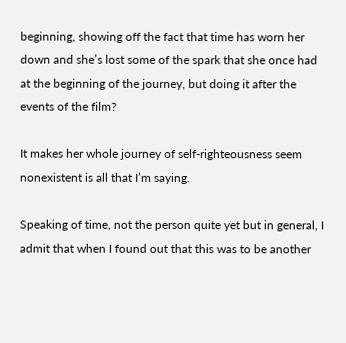beginning, showing off the fact that time has worn her down and she’s lost some of the spark that she once had at the beginning of the journey, but doing it after the events of the film?

It makes her whole journey of self-righteousness seem nonexistent is all that I’m saying.

Speaking of time, not the person quite yet but in general, I admit that when I found out that this was to be another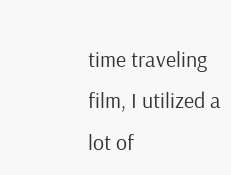time traveling film, I utilized a lot of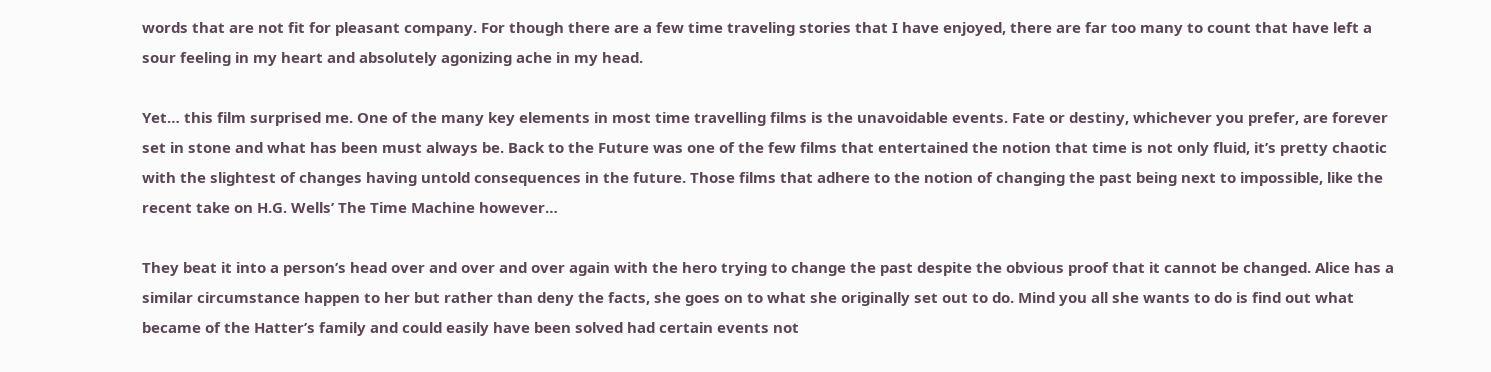words that are not fit for pleasant company. For though there are a few time traveling stories that I have enjoyed, there are far too many to count that have left a sour feeling in my heart and absolutely agonizing ache in my head.

Yet… this film surprised me. One of the many key elements in most time travelling films is the unavoidable events. Fate or destiny, whichever you prefer, are forever set in stone and what has been must always be. Back to the Future was one of the few films that entertained the notion that time is not only fluid, it’s pretty chaotic with the slightest of changes having untold consequences in the future. Those films that adhere to the notion of changing the past being next to impossible, like the recent take on H.G. Wells’ The Time Machine however…

They beat it into a person’s head over and over and over again with the hero trying to change the past despite the obvious proof that it cannot be changed. Alice has a similar circumstance happen to her but rather than deny the facts, she goes on to what she originally set out to do. Mind you all she wants to do is find out what became of the Hatter’s family and could easily have been solved had certain events not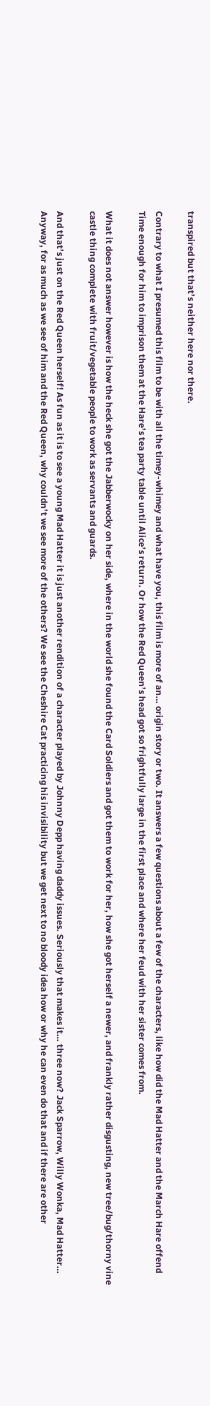transpired but that’s neither here nor there.

Contrary to what I presumed this film to be with all the timey-whimey and what have you, this film is more of an… origin story or two. It answers a few questions about a few of the characters, like how did the Mad Hatter and the March Hare offend Time enough for him to imprison them at the Hare’s tea party table until Alice’s return. Or how the Red Queen’s head got so frightfully large in the first place and where her feud with her sister comes from.

What it does not answer however is how the heck she got the Jabberwocky on her side, where in the world she found the Card Soldiers and got them to work for her, how she got herself a newer, and frankly rather disgusting, new tree/bug/thorny vine castle thing complete with fruit/vegetable people to work as servants and guards.

And that’s just on the Red Queen herself! As fun as it is to see a young Mad Hatter it is just another rendition of a character played by Johnny Depp having daddy issues. Seriously that makes it… three now? Jack Sparrow, Willy Wonka, Mad Hatter… Anyway, for as much as we see of him and the Red Queen, why couldn’t we see more of the others? We see the Cheshire Cat practicing his invisibility but we get next to no bloody idea how or why he can even do that and if there are other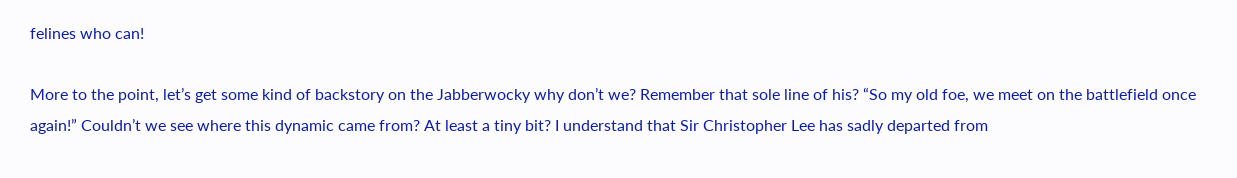felines who can!

More to the point, let’s get some kind of backstory on the Jabberwocky why don’t we? Remember that sole line of his? “So my old foe, we meet on the battlefield once again!” Couldn’t we see where this dynamic came from? At least a tiny bit? I understand that Sir Christopher Lee has sadly departed from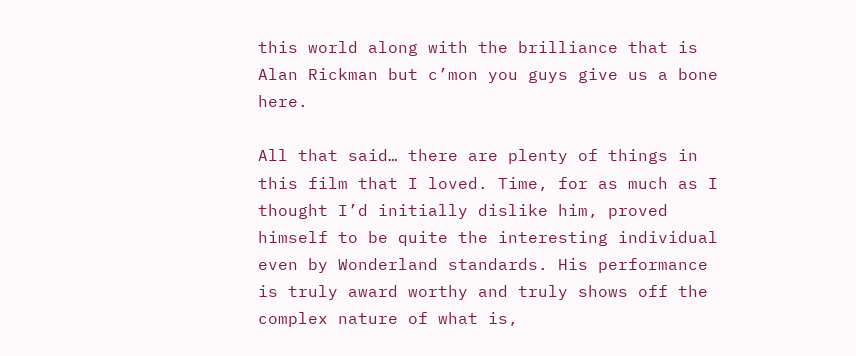this world along with the brilliance that is Alan Rickman but c’mon you guys give us a bone here.

All that said… there are plenty of things in this film that I loved. Time, for as much as I thought I’d initially dislike him, proved himself to be quite the interesting individual even by Wonderland standards. His performance is truly award worthy and truly shows off the complex nature of what is,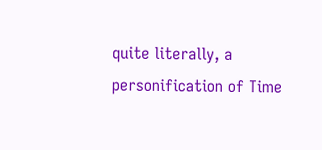quite literally, a personification of Time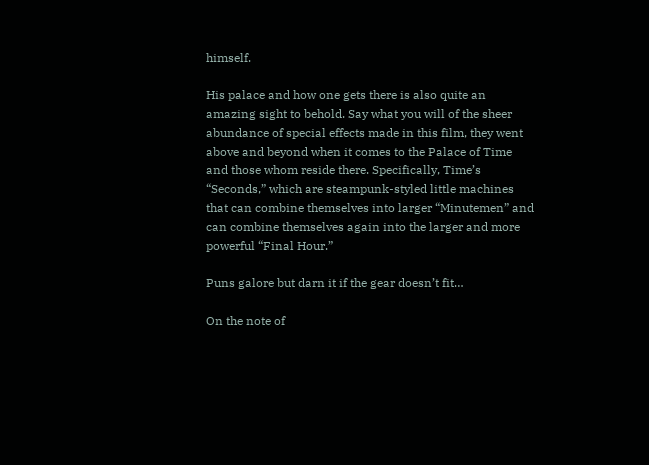himself.

His palace and how one gets there is also quite an amazing sight to behold. Say what you will of the sheer abundance of special effects made in this film, they went above and beyond when it comes to the Palace of Time and those whom reside there. Specifically, Time’s “Seconds,” which are steampunk-styled little machines that can combine themselves into larger “Minutemen” and can combine themselves again into the larger and more powerful “Final Hour.”

Puns galore but darn it if the gear doesn’t fit…

On the note of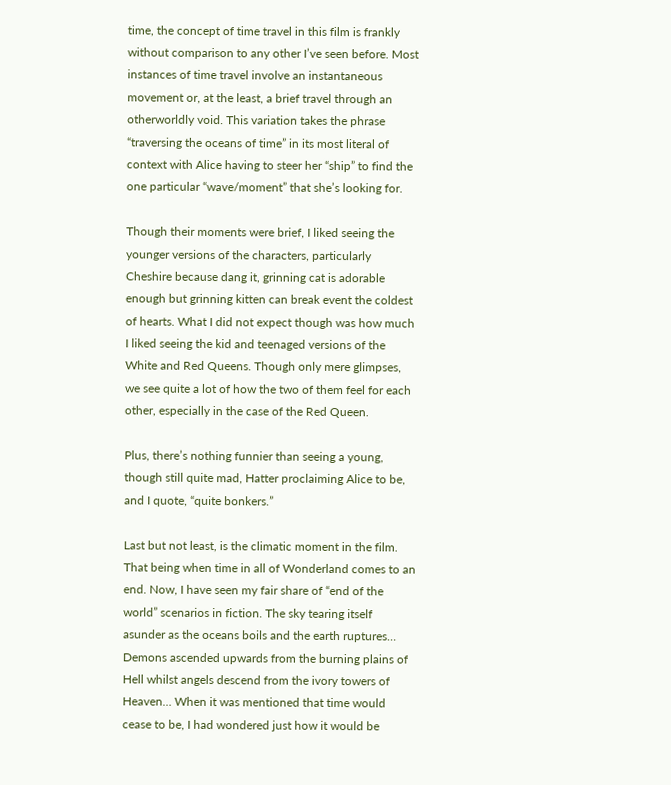time, the concept of time travel in this film is frankly without comparison to any other I’ve seen before. Most instances of time travel involve an instantaneous movement or, at the least, a brief travel through an otherworldly void. This variation takes the phrase “traversing the oceans of time” in its most literal of context with Alice having to steer her “ship” to find the one particular “wave/moment” that she’s looking for.

Though their moments were brief, I liked seeing the younger versions of the characters, particularly Cheshire because dang it, grinning cat is adorable enough but grinning kitten can break event the coldest of hearts. What I did not expect though was how much I liked seeing the kid and teenaged versions of the White and Red Queens. Though only mere glimpses, we see quite a lot of how the two of them feel for each other, especially in the case of the Red Queen.

Plus, there’s nothing funnier than seeing a young, though still quite mad, Hatter proclaiming Alice to be, and I quote, “quite bonkers.”

Last but not least, is the climatic moment in the film. That being when time in all of Wonderland comes to an end. Now, I have seen my fair share of “end of the world” scenarios in fiction. The sky tearing itself asunder as the oceans boils and the earth ruptures… Demons ascended upwards from the burning plains of Hell whilst angels descend from the ivory towers of Heaven… When it was mentioned that time would cease to be, I had wondered just how it would be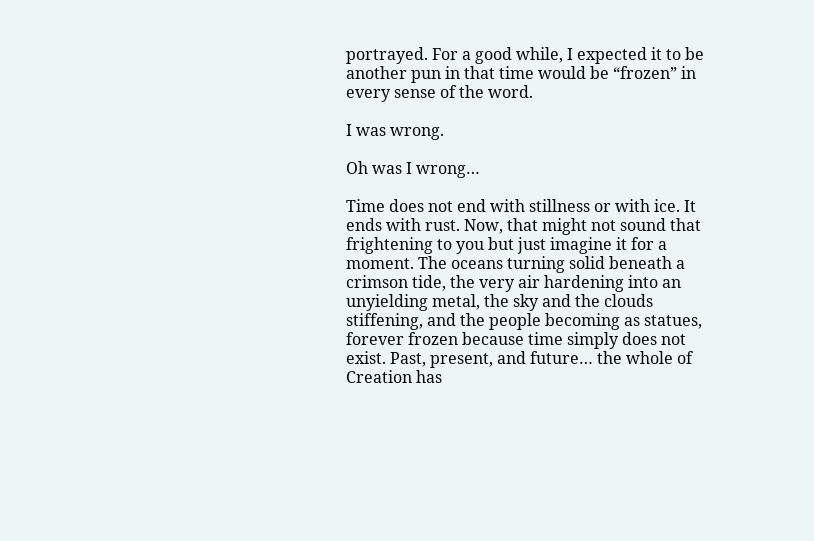portrayed. For a good while, I expected it to be another pun in that time would be “frozen” in every sense of the word.

I was wrong.

Oh was I wrong…

Time does not end with stillness or with ice. It ends with rust. Now, that might not sound that frightening to you but just imagine it for a moment. The oceans turning solid beneath a crimson tide, the very air hardening into an unyielding metal, the sky and the clouds stiffening, and the people becoming as statues, forever frozen because time simply does not exist. Past, present, and future… the whole of Creation has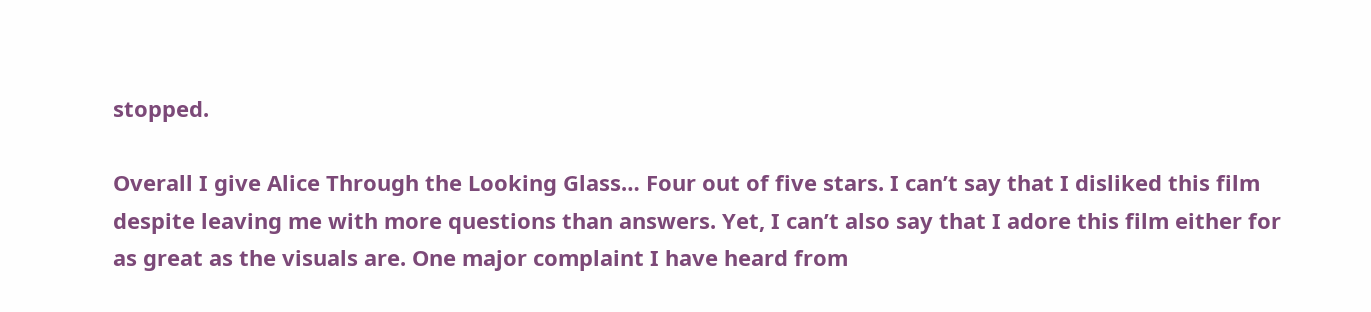stopped.

Overall I give Alice Through the Looking Glass… Four out of five stars. I can’t say that I disliked this film despite leaving me with more questions than answers. Yet, I can’t also say that I adore this film either for as great as the visuals are. One major complaint I have heard from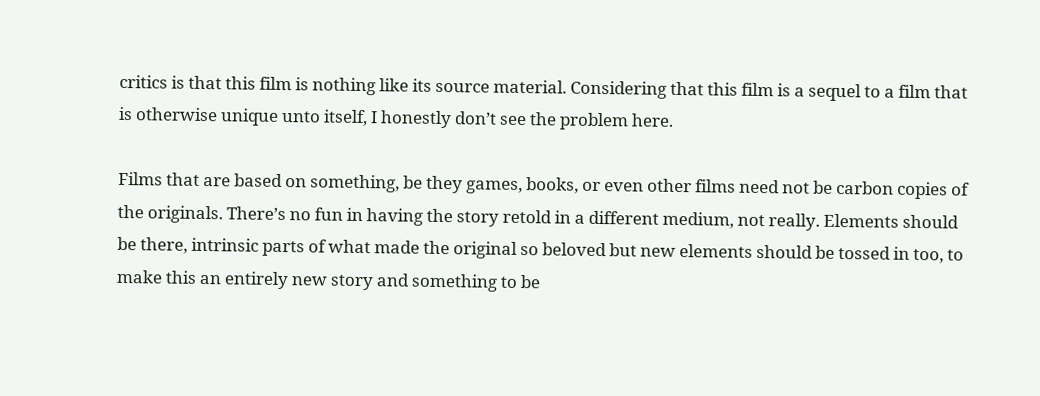critics is that this film is nothing like its source material. Considering that this film is a sequel to a film that is otherwise unique unto itself, I honestly don’t see the problem here.

Films that are based on something, be they games, books, or even other films need not be carbon copies of the originals. There’s no fun in having the story retold in a different medium, not really. Elements should be there, intrinsic parts of what made the original so beloved but new elements should be tossed in too, to make this an entirely new story and something to be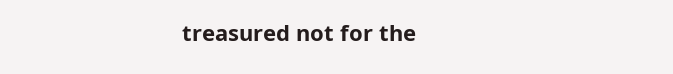treasured not for the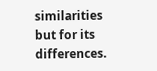similarities but for its differences.